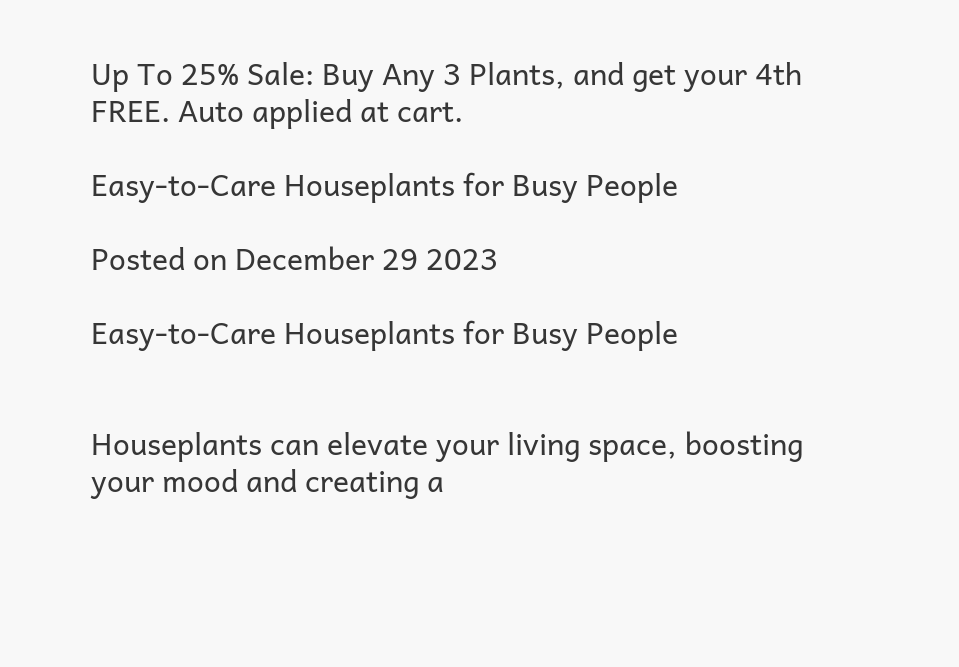Up To 25% Sale: Buy Any 3 Plants, and get your 4th FREE. Auto applied at cart.

Easy-to-Care Houseplants for Busy People

Posted on December 29 2023

Easy-to-Care Houseplants for Busy People


Houseplants can elevate your living space, boosting your mood and creating a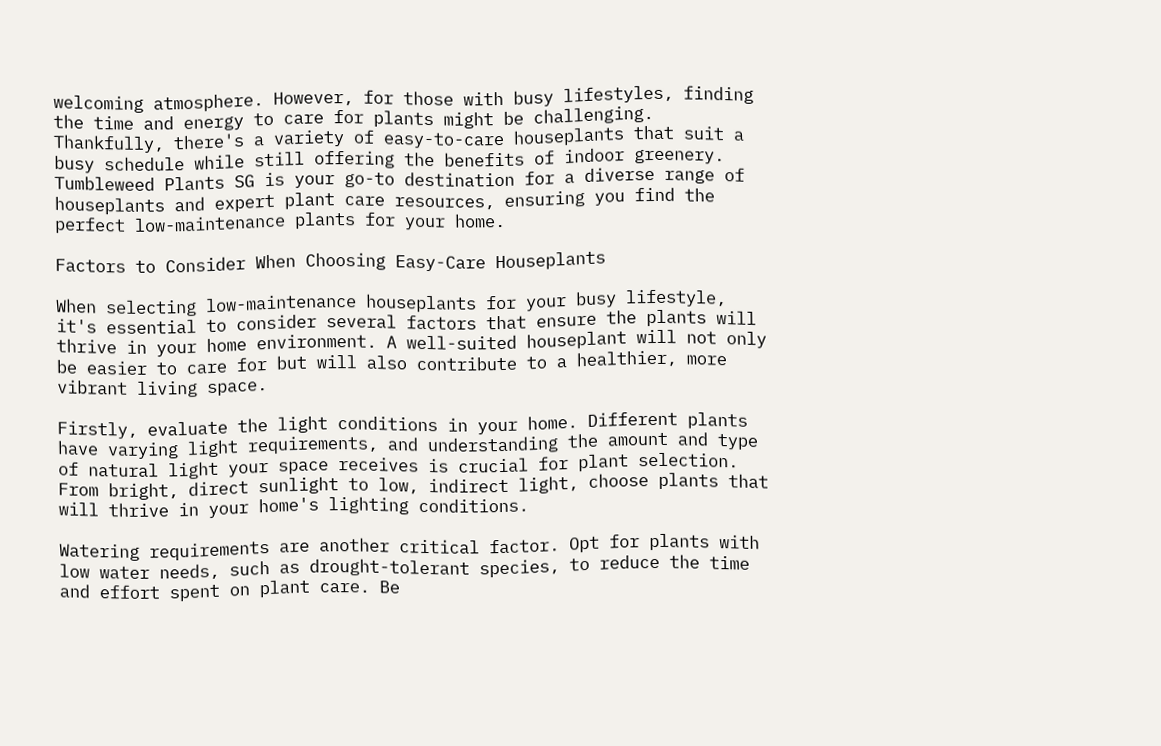welcoming atmosphere. However, for those with busy lifestyles, finding the time and energy to care for plants might be challenging. Thankfully, there's a variety of easy-to-care houseplants that suit a busy schedule while still offering the benefits of indoor greenery. Tumbleweed Plants SG is your go-to destination for a diverse range of houseplants and expert plant care resources, ensuring you find the perfect low-maintenance plants for your home.

Factors to Consider When Choosing Easy-Care Houseplants

When selecting low-maintenance houseplants for your busy lifestyle, it's essential to consider several factors that ensure the plants will thrive in your home environment. A well-suited houseplant will not only be easier to care for but will also contribute to a healthier, more vibrant living space.

Firstly, evaluate the light conditions in your home. Different plants have varying light requirements, and understanding the amount and type of natural light your space receives is crucial for plant selection. From bright, direct sunlight to low, indirect light, choose plants that will thrive in your home's lighting conditions.

Watering requirements are another critical factor. Opt for plants with low water needs, such as drought-tolerant species, to reduce the time and effort spent on plant care. Be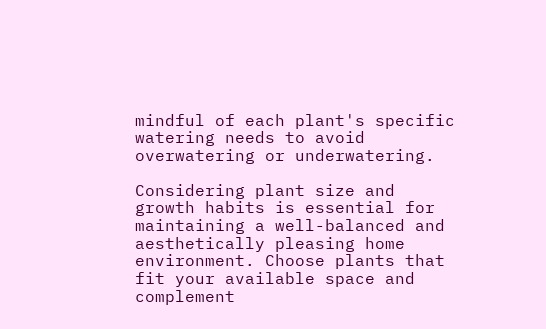mindful of each plant's specific watering needs to avoid overwatering or underwatering.

Considering plant size and growth habits is essential for maintaining a well-balanced and aesthetically pleasing home environment. Choose plants that fit your available space and complement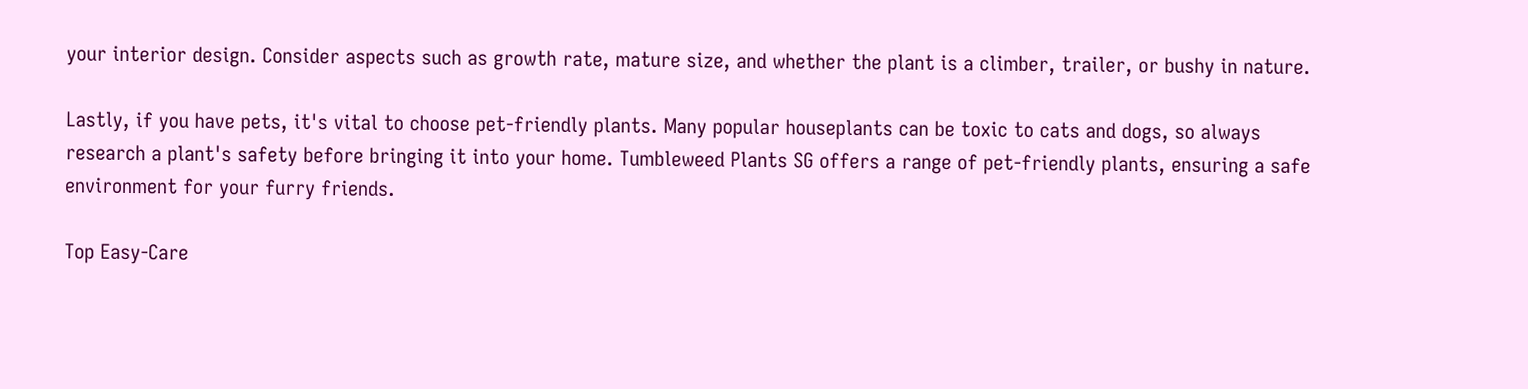your interior design. Consider aspects such as growth rate, mature size, and whether the plant is a climber, trailer, or bushy in nature.

Lastly, if you have pets, it's vital to choose pet-friendly plants. Many popular houseplants can be toxic to cats and dogs, so always research a plant's safety before bringing it into your home. Tumbleweed Plants SG offers a range of pet-friendly plants, ensuring a safe environment for your furry friends.

Top Easy-Care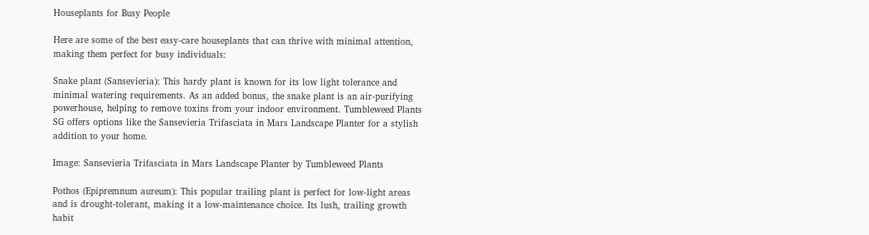Houseplants for Busy People

Here are some of the best easy-care houseplants that can thrive with minimal attention, making them perfect for busy individuals:

Snake plant (Sansevieria): This hardy plant is known for its low light tolerance and minimal watering requirements. As an added bonus, the snake plant is an air-purifying powerhouse, helping to remove toxins from your indoor environment. Tumbleweed Plants SG offers options like the Sansevieria Trifasciata in Mars Landscape Planter for a stylish addition to your home.

Image: Sansevieria Trifasciata in Mars Landscape Planter by Tumbleweed Plants

Pothos (Epipremnum aureum): This popular trailing plant is perfect for low-light areas and is drought-tolerant, making it a low-maintenance choice. Its lush, trailing growth habit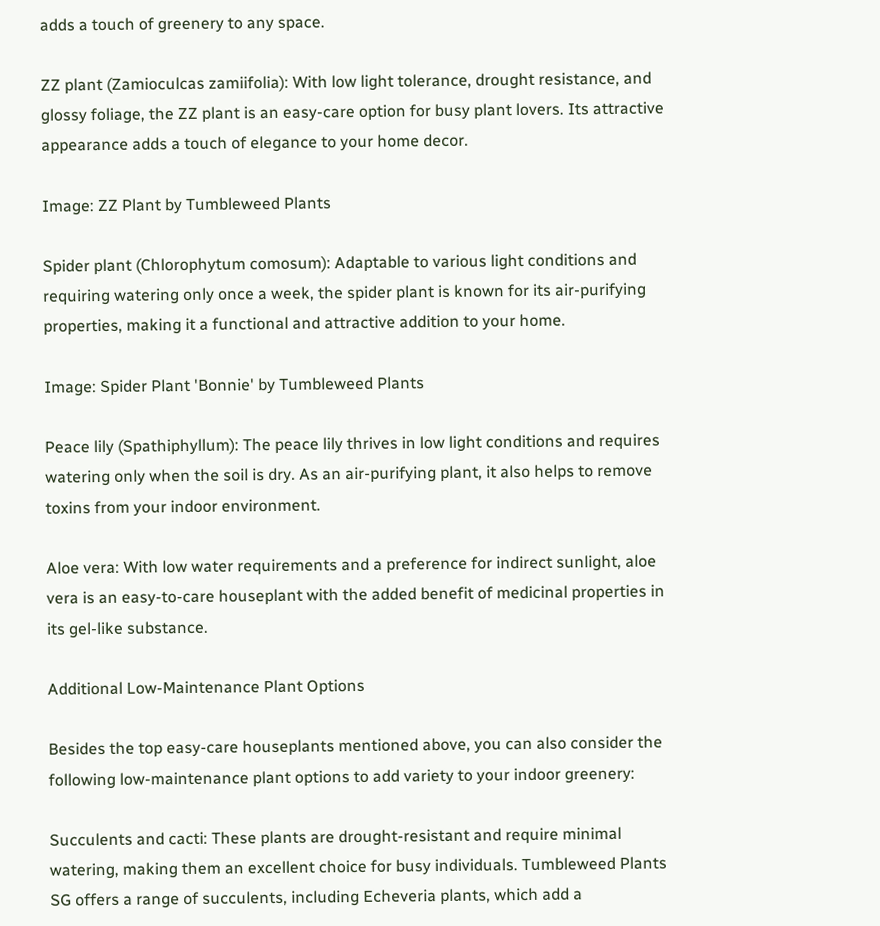adds a touch of greenery to any space.

ZZ plant (Zamioculcas zamiifolia): With low light tolerance, drought resistance, and glossy foliage, the ZZ plant is an easy-care option for busy plant lovers. Its attractive appearance adds a touch of elegance to your home decor.

Image: ZZ Plant by Tumbleweed Plants

Spider plant (Chlorophytum comosum): Adaptable to various light conditions and requiring watering only once a week, the spider plant is known for its air-purifying properties, making it a functional and attractive addition to your home.

Image: Spider Plant 'Bonnie' by Tumbleweed Plants

Peace lily (Spathiphyllum): The peace lily thrives in low light conditions and requires watering only when the soil is dry. As an air-purifying plant, it also helps to remove toxins from your indoor environment.

Aloe vera: With low water requirements and a preference for indirect sunlight, aloe vera is an easy-to-care houseplant with the added benefit of medicinal properties in its gel-like substance.

Additional Low-Maintenance Plant Options

Besides the top easy-care houseplants mentioned above, you can also consider the following low-maintenance plant options to add variety to your indoor greenery:

Succulents and cacti: These plants are drought-resistant and require minimal watering, making them an excellent choice for busy individuals. Tumbleweed Plants SG offers a range of succulents, including Echeveria plants, which add a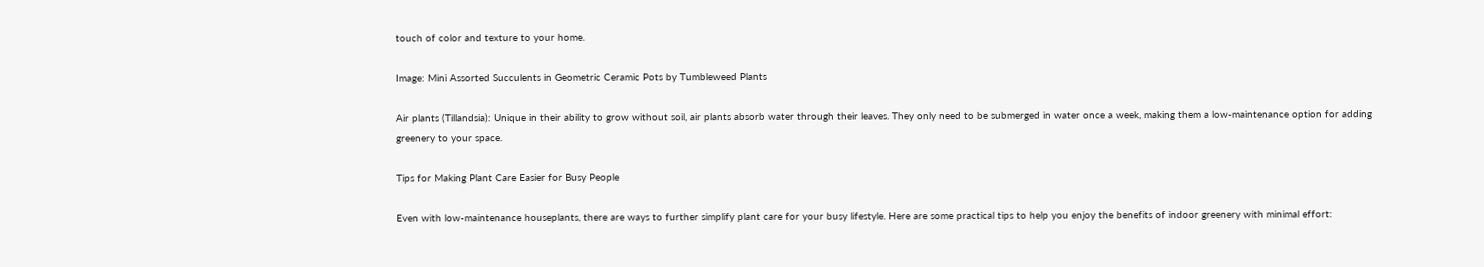touch of color and texture to your home.

Image: Mini Assorted Succulents in Geometric Ceramic Pots by Tumbleweed Plants

Air plants (Tillandsia): Unique in their ability to grow without soil, air plants absorb water through their leaves. They only need to be submerged in water once a week, making them a low-maintenance option for adding greenery to your space.

Tips for Making Plant Care Easier for Busy People

Even with low-maintenance houseplants, there are ways to further simplify plant care for your busy lifestyle. Here are some practical tips to help you enjoy the benefits of indoor greenery with minimal effort: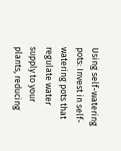Using self-watering pots: Invest in self-watering pots that regulate water supply to your plants, reducing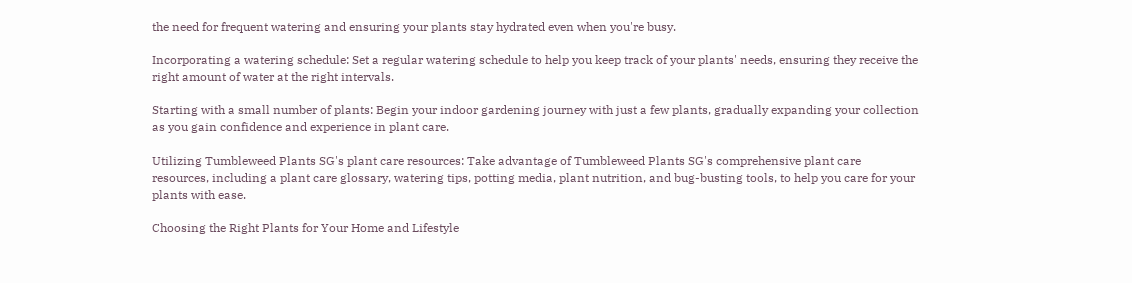the need for frequent watering and ensuring your plants stay hydrated even when you're busy.

Incorporating a watering schedule: Set a regular watering schedule to help you keep track of your plants' needs, ensuring they receive the right amount of water at the right intervals.

Starting with a small number of plants: Begin your indoor gardening journey with just a few plants, gradually expanding your collection as you gain confidence and experience in plant care.

Utilizing Tumbleweed Plants SG's plant care resources: Take advantage of Tumbleweed Plants SG's comprehensive plant care resources, including a plant care glossary, watering tips, potting media, plant nutrition, and bug-busting tools, to help you care for your plants with ease.

Choosing the Right Plants for Your Home and Lifestyle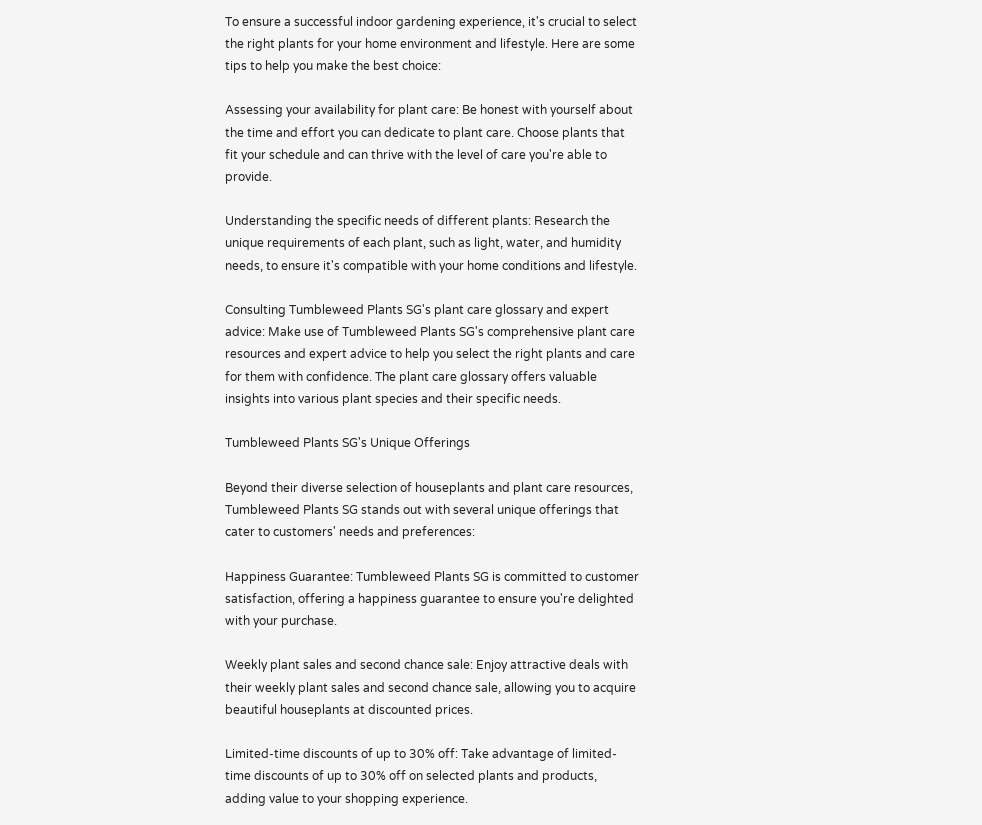To ensure a successful indoor gardening experience, it's crucial to select the right plants for your home environment and lifestyle. Here are some tips to help you make the best choice:

Assessing your availability for plant care: Be honest with yourself about the time and effort you can dedicate to plant care. Choose plants that fit your schedule and can thrive with the level of care you're able to provide.

Understanding the specific needs of different plants: Research the unique requirements of each plant, such as light, water, and humidity needs, to ensure it's compatible with your home conditions and lifestyle.

Consulting Tumbleweed Plants SG's plant care glossary and expert advice: Make use of Tumbleweed Plants SG's comprehensive plant care resources and expert advice to help you select the right plants and care for them with confidence. The plant care glossary offers valuable insights into various plant species and their specific needs.

Tumbleweed Plants SG's Unique Offerings

Beyond their diverse selection of houseplants and plant care resources, Tumbleweed Plants SG stands out with several unique offerings that cater to customers' needs and preferences:

Happiness Guarantee: Tumbleweed Plants SG is committed to customer satisfaction, offering a happiness guarantee to ensure you're delighted with your purchase.

Weekly plant sales and second chance sale: Enjoy attractive deals with their weekly plant sales and second chance sale, allowing you to acquire beautiful houseplants at discounted prices.

Limited-time discounts of up to 30% off: Take advantage of limited-time discounts of up to 30% off on selected plants and products, adding value to your shopping experience.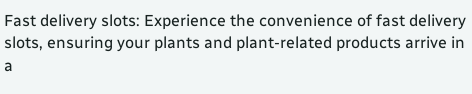Fast delivery slots: Experience the convenience of fast delivery slots, ensuring your plants and plant-related products arrive in a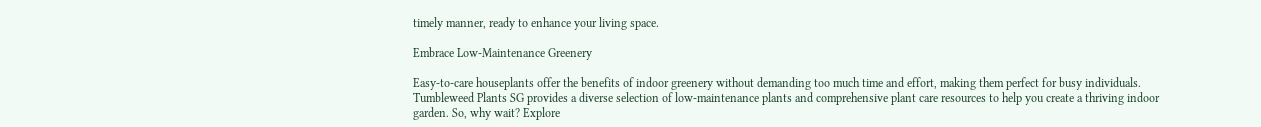timely manner, ready to enhance your living space.

Embrace Low-Maintenance Greenery

Easy-to-care houseplants offer the benefits of indoor greenery without demanding too much time and effort, making them perfect for busy individuals. Tumbleweed Plants SG provides a diverse selection of low-maintenance plants and comprehensive plant care resources to help you create a thriving indoor garden. So, why wait? Explore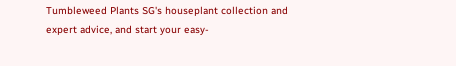Tumbleweed Plants SG's houseplant collection and expert advice, and start your easy-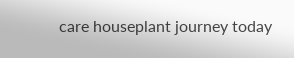care houseplant journey today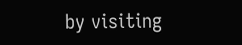by visiting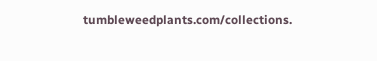tumbleweedplants.com/collections.